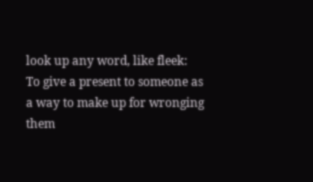look up any word, like fleek:
To give a present to someone as a way to make up for wronging them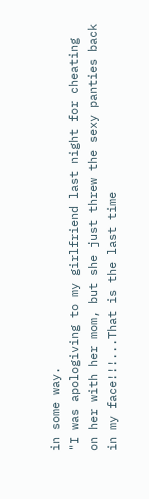in some way.
"I was apologiving to my girlfriend last night for cheating on her with her mom, but she just threw the sexy panties back in my face!!!...That is the last time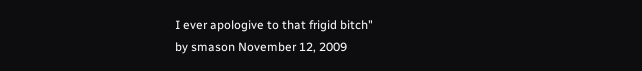I ever apologive to that frigid bitch"
by smason November 12, 2009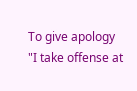To give apology
"I take offense at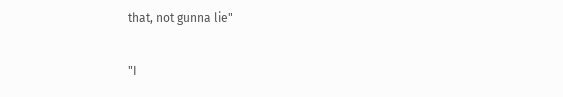that, not gunna lie"

"I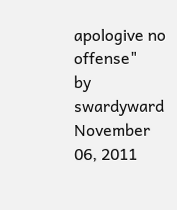apologive no offense"
by swardyward November 06, 2011